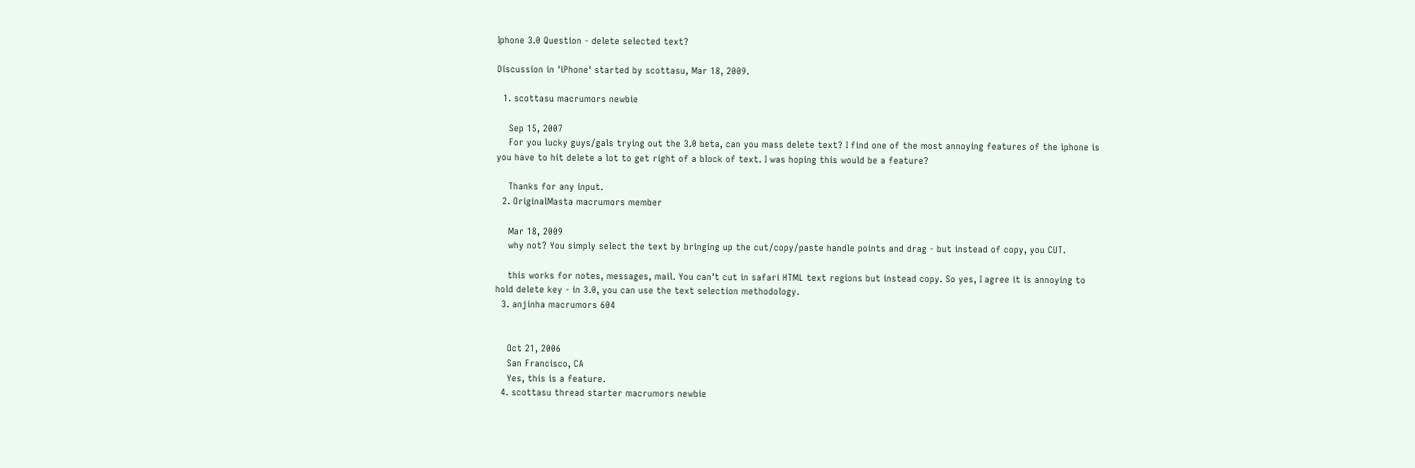Iphone 3.0 Question - delete selected text?

Discussion in 'iPhone' started by scottasu, Mar 18, 2009.

  1. scottasu macrumors newbie

    Sep 15, 2007
    For you lucky guys/gals trying out the 3.0 beta, can you mass delete text? I find one of the most annoying features of the iphone is you have to hit delete a lot to get right of a block of text. I was hoping this would be a feature?

    Thanks for any input.
  2. OriginalMasta macrumors member

    Mar 18, 2009
    why not? You simply select the text by bringing up the cut/copy/paste handle points and drag - but instead of copy, you CUT.

    this works for notes, messages, mail. You can't cut in safari HTML text regions but instead copy. So yes, I agree it is annoying to hold delete key - in 3.0, you can use the text selection methodology.
  3. anjinha macrumors 604


    Oct 21, 2006
    San Francisco, CA
    Yes, this is a feature.
  4. scottasu thread starter macrumors newbie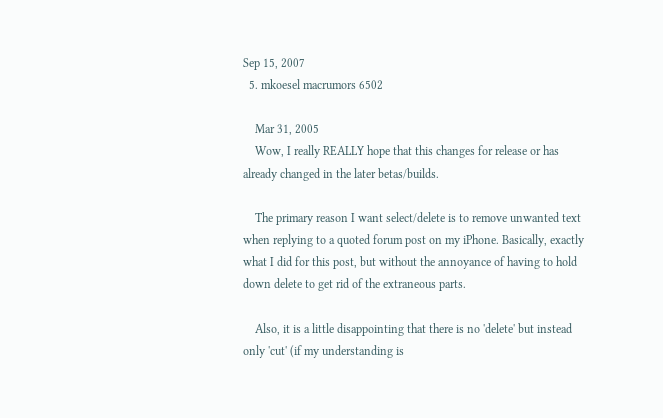Sep 15, 2007
  5. mkoesel macrumors 6502

    Mar 31, 2005
    Wow, I really REALLY hope that this changes for release or has already changed in the later betas/builds.

    The primary reason I want select/delete is to remove unwanted text when replying to a quoted forum post on my iPhone. Basically, exactly what I did for this post, but without the annoyance of having to hold down delete to get rid of the extraneous parts.

    Also, it is a little disappointing that there is no 'delete' but instead only 'cut' (if my understanding is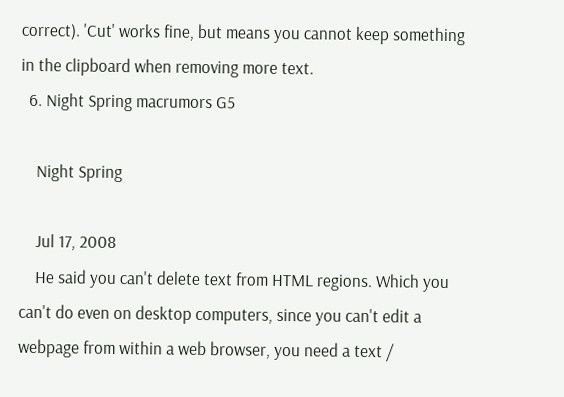correct). 'Cut' works fine, but means you cannot keep something in the clipboard when removing more text.
  6. Night Spring macrumors G5

    Night Spring

    Jul 17, 2008
    He said you can't delete text from HTML regions. Which you can't do even on desktop computers, since you can't edit a webpage from within a web browser, you need a text /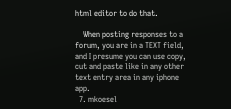html editor to do that.

    When posting responses to a forum, you are in a TEXT field, and I presume you can use copy, cut and paste like in any other text entry area in any iphone app.
  7. mkoesel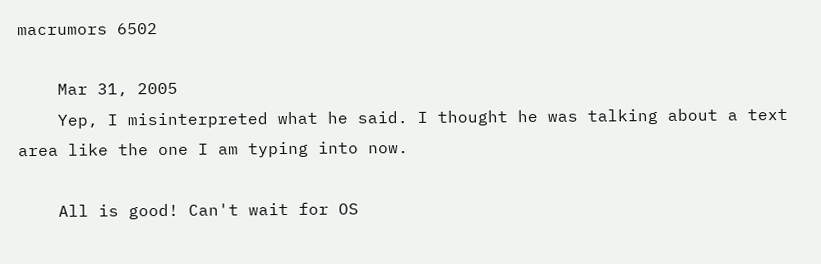macrumors 6502

    Mar 31, 2005
    Yep, I misinterpreted what he said. I thought he was talking about a text area like the one I am typing into now.

    All is good! Can't wait for OS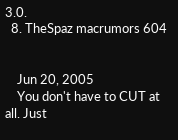3.0.
  8. TheSpaz macrumors 604


    Jun 20, 2005
    You don't have to CUT at all. Just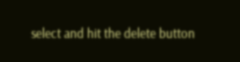select and hit the delete button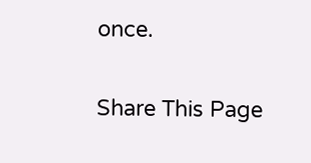once.

Share This Page